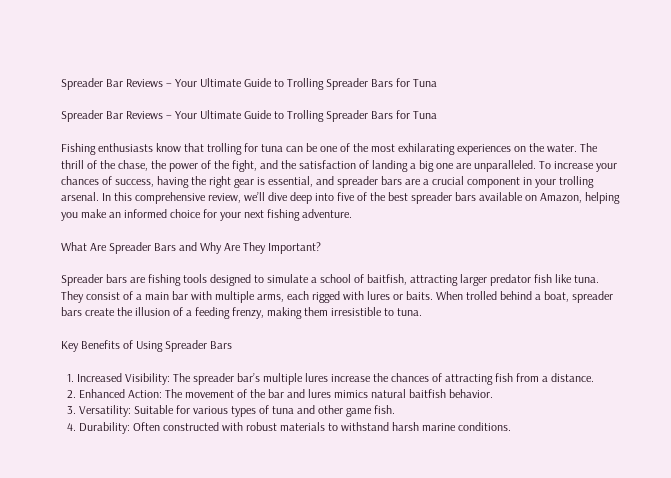Spreader Bar Reviews – Your Ultimate Guide to Trolling Spreader Bars for Tuna

Spreader Bar Reviews – Your Ultimate Guide to Trolling Spreader Bars for Tuna

Fishing enthusiasts know that trolling for tuna can be one of the most exhilarating experiences on the water. The thrill of the chase, the power of the fight, and the satisfaction of landing a big one are unparalleled. To increase your chances of success, having the right gear is essential, and spreader bars are a crucial component in your trolling arsenal. In this comprehensive review, we’ll dive deep into five of the best spreader bars available on Amazon, helping you make an informed choice for your next fishing adventure.

What Are Spreader Bars and Why Are They Important?

Spreader bars are fishing tools designed to simulate a school of baitfish, attracting larger predator fish like tuna. They consist of a main bar with multiple arms, each rigged with lures or baits. When trolled behind a boat, spreader bars create the illusion of a feeding frenzy, making them irresistible to tuna.

Key Benefits of Using Spreader Bars

  1. Increased Visibility: The spreader bar’s multiple lures increase the chances of attracting fish from a distance.
  2. Enhanced Action: The movement of the bar and lures mimics natural baitfish behavior.
  3. Versatility: Suitable for various types of tuna and other game fish.
  4. Durability: Often constructed with robust materials to withstand harsh marine conditions.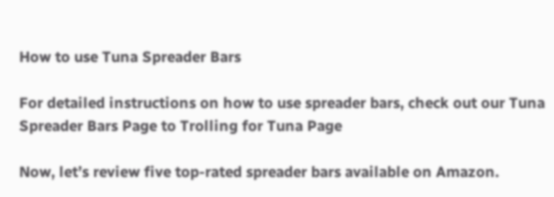How to use Tuna Spreader Bars

For detailed instructions on how to use spreader bars, check out our Tuna Spreader Bars Page to Trolling for Tuna Page

Now, let’s review five top-rated spreader bars available on Amazon.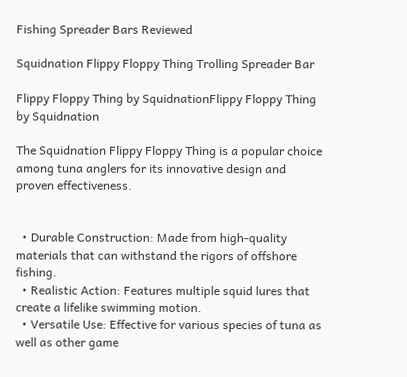Fishing Spreader Bars Reviewed

Squidnation Flippy Floppy Thing Trolling Spreader Bar

Flippy Floppy Thing by SquidnationFlippy Floppy Thing by Squidnation

The Squidnation Flippy Floppy Thing is a popular choice among tuna anglers for its innovative design and proven effectiveness.


  • Durable Construction: Made from high-quality materials that can withstand the rigors of offshore fishing.
  • Realistic Action: Features multiple squid lures that create a lifelike swimming motion.
  • Versatile Use: Effective for various species of tuna as well as other game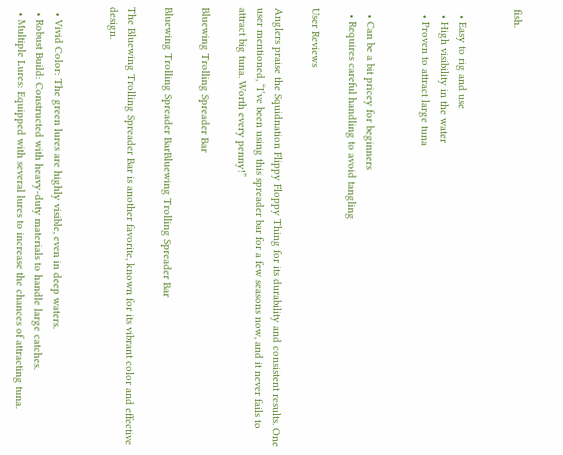fish.


  • Easy to rig and use
  • High visibility in the water
  • Proven to attract large tuna


  • Can be a bit pricey for beginners
  • Requires careful handling to avoid tangling

User Reviews

Anglers praise the Squidnation Flippy Floppy Thing for its durability and consistent results. One user mentioned, “I’ve been using this spreader bar for a few seasons now, and it never fails to attract big tuna. Worth every penny!”

Bluewing Trolling Spreader Bar

Bluewing Trolling Spreader BarBluewing Trolling Spreader Bar

The Bluewing Trolling Spreader Bar is another favorite, known for its vibrant color and effective design.


  • Vivid Color: The green lures are highly visible, even in deep waters.
  • Robust Build: Constructed with heavy-duty materials to handle large catches.
  • Multiple Lures: Equipped with several lures to increase the chances of attracting tuna.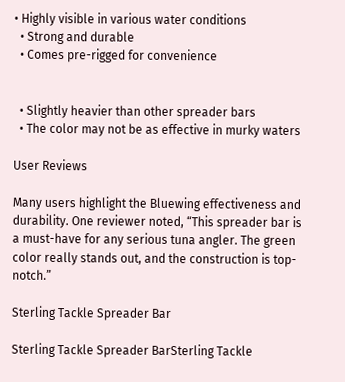• Highly visible in various water conditions
  • Strong and durable
  • Comes pre-rigged for convenience


  • Slightly heavier than other spreader bars
  • The color may not be as effective in murky waters

User Reviews

Many users highlight the Bluewing effectiveness and durability. One reviewer noted, “This spreader bar is a must-have for any serious tuna angler. The green color really stands out, and the construction is top-notch.”

Sterling Tackle Spreader Bar

Sterling Tackle Spreader BarSterling Tackle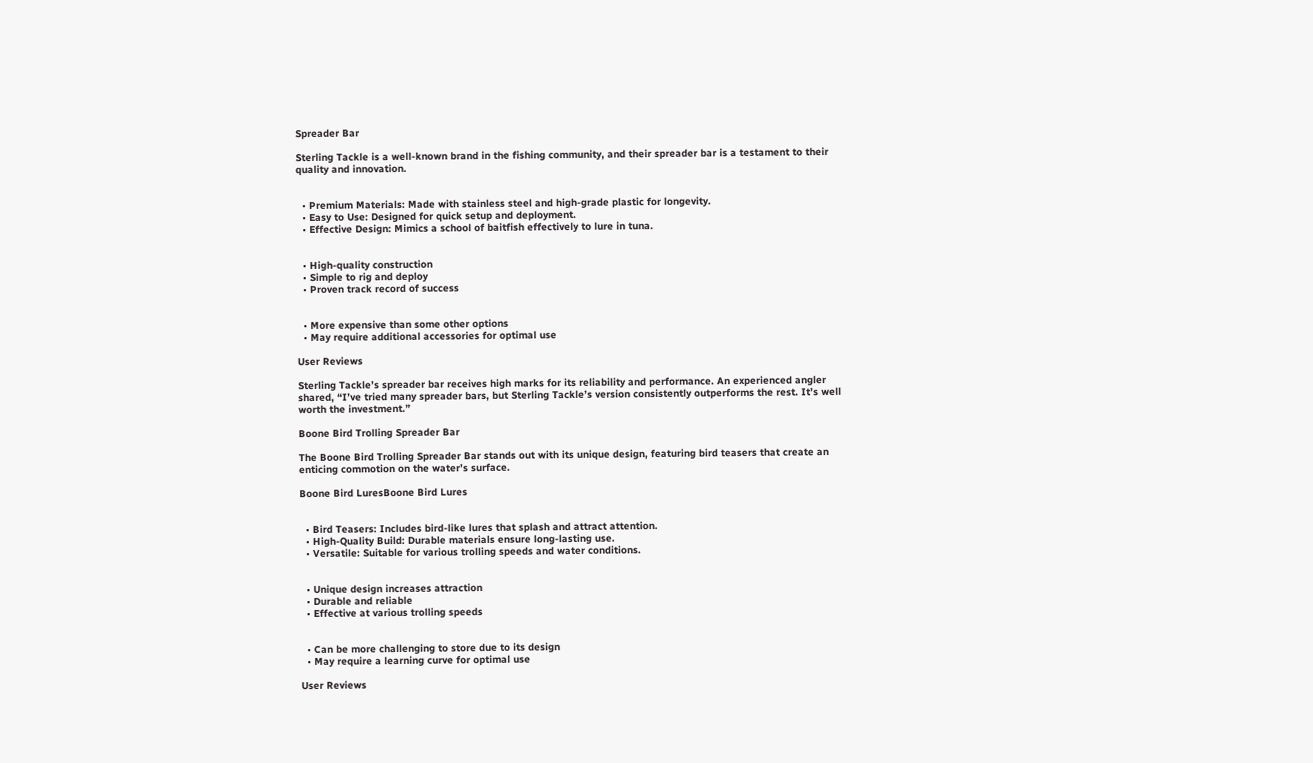Spreader Bar

Sterling Tackle is a well-known brand in the fishing community, and their spreader bar is a testament to their quality and innovation.


  • Premium Materials: Made with stainless steel and high-grade plastic for longevity.
  • Easy to Use: Designed for quick setup and deployment.
  • Effective Design: Mimics a school of baitfish effectively to lure in tuna.


  • High-quality construction
  • Simple to rig and deploy
  • Proven track record of success


  • More expensive than some other options
  • May require additional accessories for optimal use

User Reviews

Sterling Tackle’s spreader bar receives high marks for its reliability and performance. An experienced angler shared, “I’ve tried many spreader bars, but Sterling Tackle’s version consistently outperforms the rest. It’s well worth the investment.”

Boone Bird Trolling Spreader Bar

The Boone Bird Trolling Spreader Bar stands out with its unique design, featuring bird teasers that create an enticing commotion on the water’s surface.

Boone Bird LuresBoone Bird Lures


  • Bird Teasers: Includes bird-like lures that splash and attract attention.
  • High-Quality Build: Durable materials ensure long-lasting use.
  • Versatile: Suitable for various trolling speeds and water conditions.


  • Unique design increases attraction
  • Durable and reliable
  • Effective at various trolling speeds


  • Can be more challenging to store due to its design
  • May require a learning curve for optimal use

User Reviews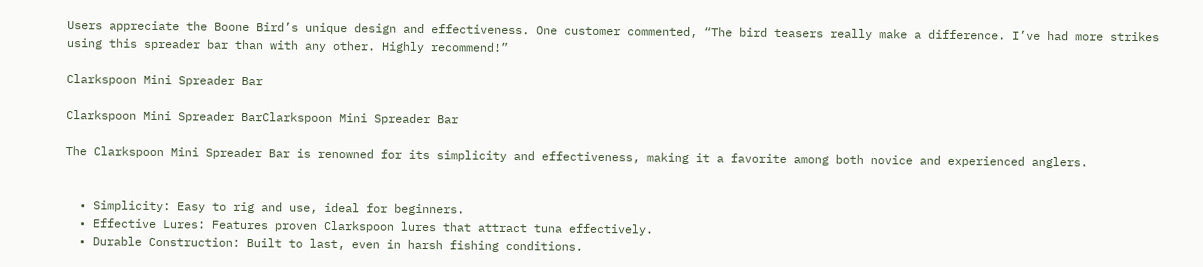Users appreciate the Boone Bird’s unique design and effectiveness. One customer commented, “The bird teasers really make a difference. I’ve had more strikes using this spreader bar than with any other. Highly recommend!”

Clarkspoon Mini Spreader Bar

Clarkspoon Mini Spreader BarClarkspoon Mini Spreader Bar

The Clarkspoon Mini Spreader Bar is renowned for its simplicity and effectiveness, making it a favorite among both novice and experienced anglers.


  • Simplicity: Easy to rig and use, ideal for beginners.
  • Effective Lures: Features proven Clarkspoon lures that attract tuna effectively.
  • Durable Construction: Built to last, even in harsh fishing conditions.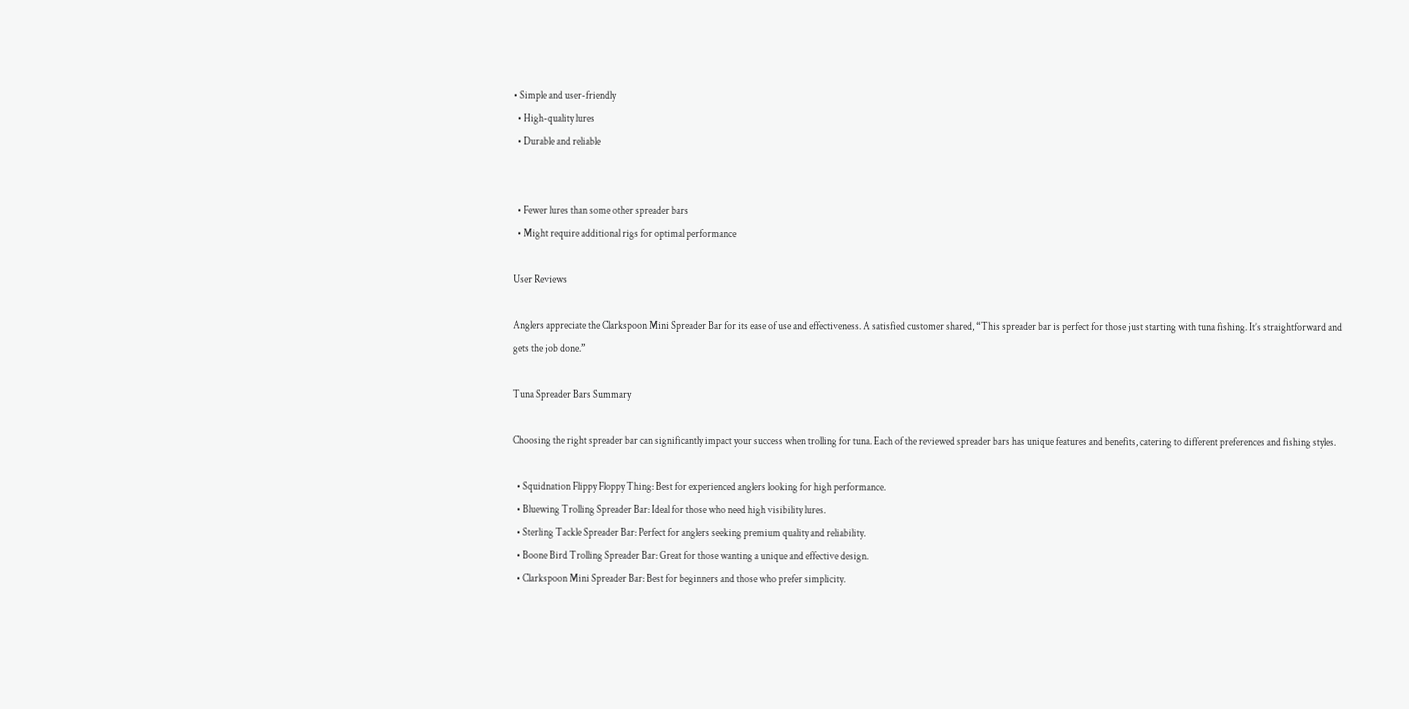• Simple and user-friendly
  • High-quality lures
  • Durable and reliable


  • Fewer lures than some other spreader bars
  • Might require additional rigs for optimal performance

User Reviews

Anglers appreciate the Clarkspoon Mini Spreader Bar for its ease of use and effectiveness. A satisfied customer shared, “This spreader bar is perfect for those just starting with tuna fishing. It’s straightforward and gets the job done.”

Tuna Spreader Bars Summary

Choosing the right spreader bar can significantly impact your success when trolling for tuna. Each of the reviewed spreader bars has unique features and benefits, catering to different preferences and fishing styles.

  • Squidnation Flippy Floppy Thing: Best for experienced anglers looking for high performance.
  • Bluewing Trolling Spreader Bar: Ideal for those who need high visibility lures.
  • Sterling Tackle Spreader Bar: Perfect for anglers seeking premium quality and reliability.
  • Boone Bird Trolling Spreader Bar: Great for those wanting a unique and effective design.
  • Clarkspoon Mini Spreader Bar: Best for beginners and those who prefer simplicity.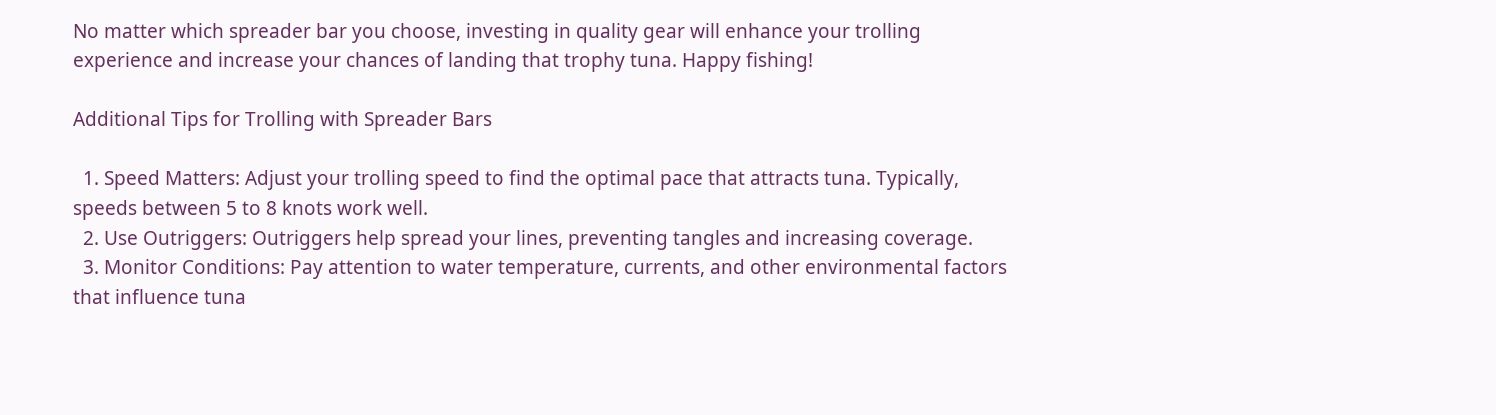No matter which spreader bar you choose, investing in quality gear will enhance your trolling experience and increase your chances of landing that trophy tuna. Happy fishing!

Additional Tips for Trolling with Spreader Bars

  1. Speed Matters: Adjust your trolling speed to find the optimal pace that attracts tuna. Typically, speeds between 5 to 8 knots work well.
  2. Use Outriggers: Outriggers help spread your lines, preventing tangles and increasing coverage.
  3. Monitor Conditions: Pay attention to water temperature, currents, and other environmental factors that influence tuna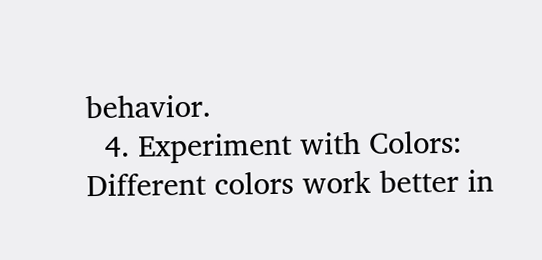behavior.
  4. Experiment with Colors: Different colors work better in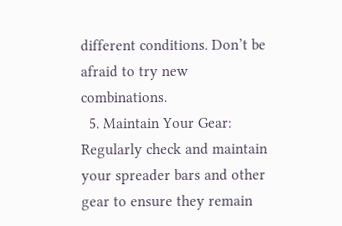different conditions. Don’t be afraid to try new combinations.
  5. Maintain Your Gear: Regularly check and maintain your spreader bars and other gear to ensure they remain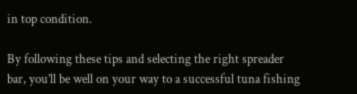in top condition.

By following these tips and selecting the right spreader bar, you’ll be well on your way to a successful tuna fishing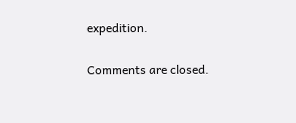expedition.

Comments are closed.